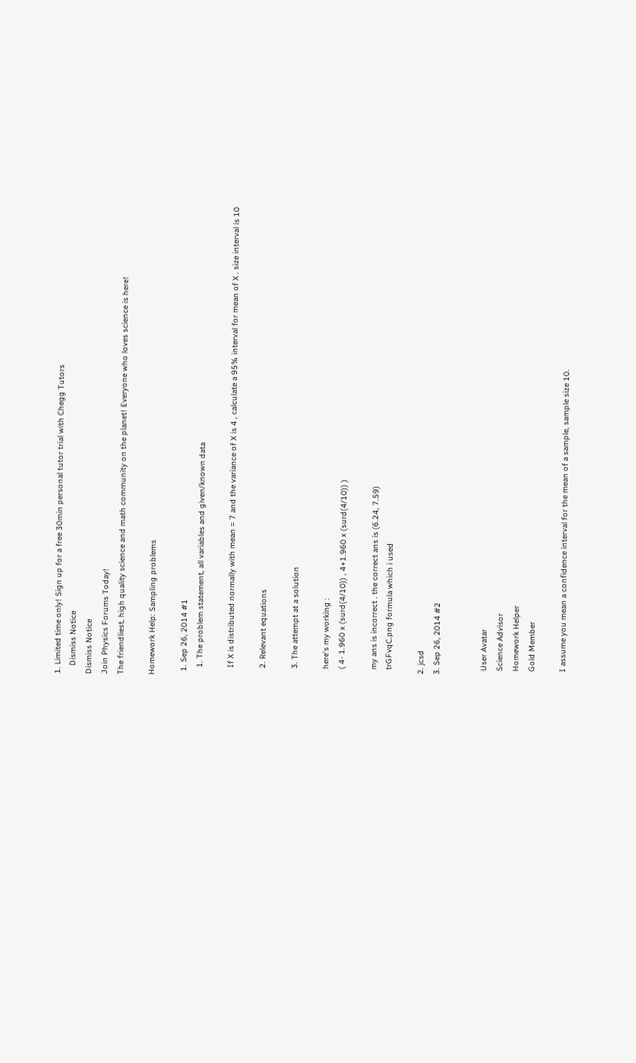1. Limited time only! Sign up for a free 30min personal tutor trial with Chegg Tutors
    Dismiss Notice
Dismiss Notice
Join Physics Forums Today!
The friendliest, high quality science and math community on the planet! Everyone who loves science is here!

Homework Help: Sampling problems

  1. Sep 26, 2014 #1
    1. The problem statement, all variables and given/known data

    If X is distributed normally with mean = 7 and the variance of X is 4 , calculate a 95% interval for mean of X . size interval is 10

    2. Relevant equations

    3. The attempt at a solution

    here's my working :
    ( 4- 1.960 x (surd(4/10)) , 4+1.960 x (surd(4/10)) )

    my ans is incorrect . the correct ans is (6.24, 7.59)
    trGFvqC.png formula which i used

  2. jcsd
  3. Sep 26, 2014 #2


    User Avatar
    Science Advisor
    Homework Helper
    Gold Member

    I assume you mean a confidence interval for the mean of a sample, sample size 10.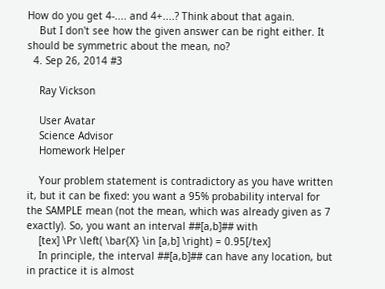How do you get 4-.... and 4+....? Think about that again.
    But I don't see how the given answer can be right either. It should be symmetric about the mean, no?
  4. Sep 26, 2014 #3

    Ray Vickson

    User Avatar
    Science Advisor
    Homework Helper

    Your problem statement is contradictory as you have written it, but it can be fixed: you want a 95% probability interval for the SAMPLE mean (not the mean, which was already given as 7 exactly). So, you want an interval ##[a,b]## with
    [tex] \Pr \left( \bar{X} \in [a,b] \right) = 0.95[/tex]
    In principle, the interval ##[a,b]## can have any location, but in practice it is almost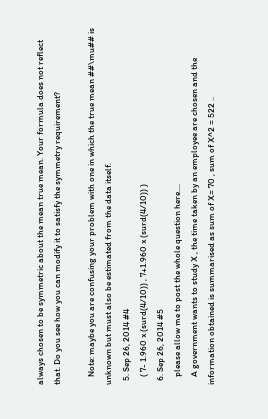always chosen to be symmetric about the mean true mean. Your formula does not reflect that. Do you see how you can modify it to satisfy the symmetry requirement?

    Note: maybe you are confusing your problem with one in which the true mean ##\mu## is unknown but must also be estimated from the data itself.
  5. Sep 26, 2014 #4
    ( 7- 1.960 x (surd(4/10)) , 7+1.960 x (surd(4/10)) )
  6. Sep 26, 2014 #5
    please allow me to post the whole question here....
    A government wants to study X , the time taken by an employee are chosen and the information obtained is summarised as sum of X= 70 , sum of X^2 = 522 ..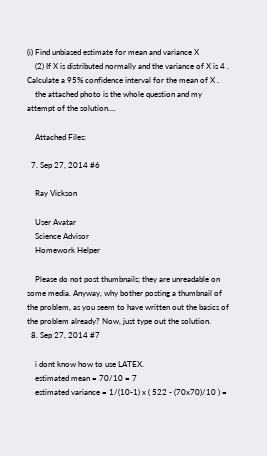(i) Find unbiased estimate for mean and variance X
    (2) If X is distributed normally and the variance of X is 4 . Calculate a 95% confidence interval for the mean of X .
    the attached photo is the whole question and my attempt of the solution....

    Attached Files:

  7. Sep 27, 2014 #6

    Ray Vickson

    User Avatar
    Science Advisor
    Homework Helper

    Please do not post thumbnails; they are unreadable on some media. Anyway, why bother posting a thumbnail of the problem, as you seem to have written out the basics of the problem already? Now, just type out the solution.
  8. Sep 27, 2014 #7

    i dont know how to use LATEX.
    estimated mean = 70/10 = 7
    estimated variance = 1/(10-1) x ( 522 - (70x70)/10 ) =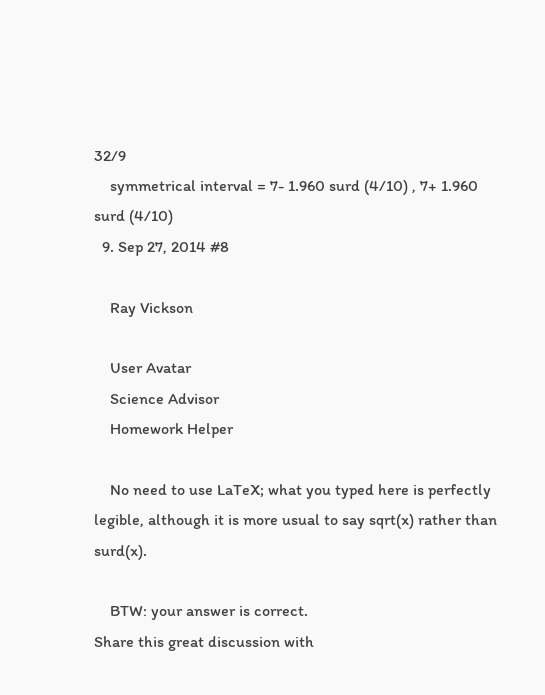32/9
    symmetrical interval = 7- 1.960 surd (4/10) , 7+ 1.960 surd (4/10)
  9. Sep 27, 2014 #8

    Ray Vickson

    User Avatar
    Science Advisor
    Homework Helper

    No need to use LaTeX; what you typed here is perfectly legible, although it is more usual to say sqrt(x) rather than surd(x).

    BTW: your answer is correct.
Share this great discussion with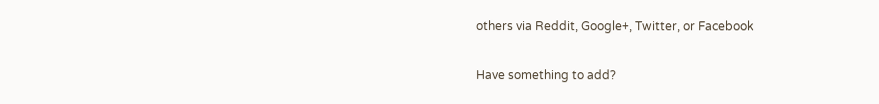others via Reddit, Google+, Twitter, or Facebook

Have something to add?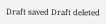Draft saved Draft deleted